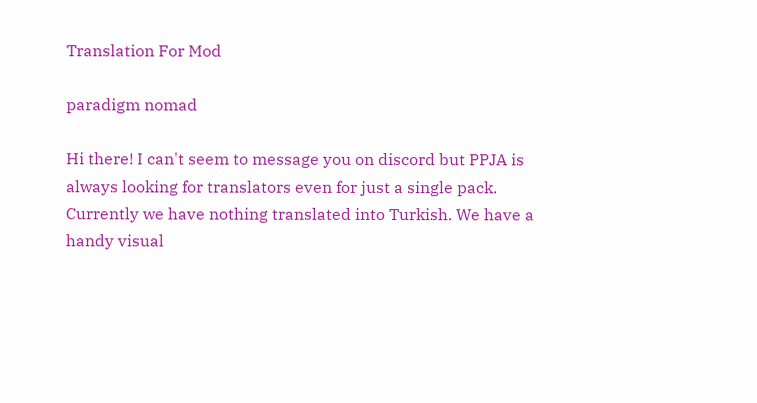Translation For Mod

paradigm nomad

Hi there! I can't seem to message you on discord but PPJA is always looking for translators even for just a single pack. Currently we have nothing translated into Turkish. We have a handy visual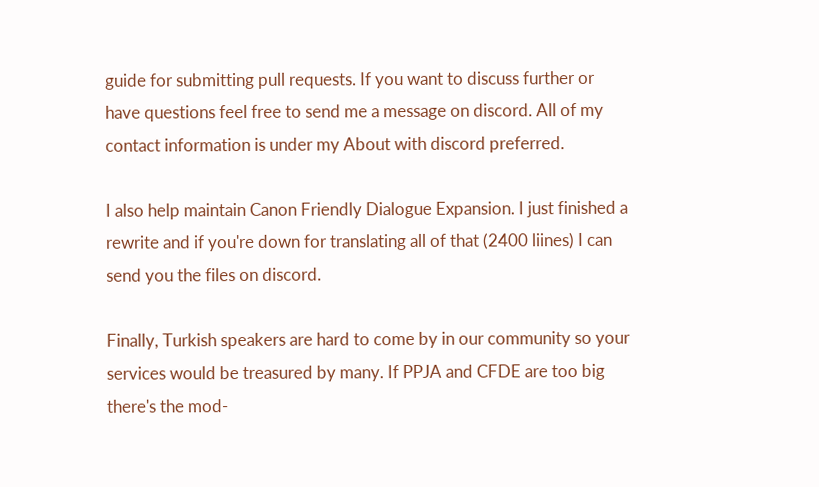guide for submitting pull requests. If you want to discuss further or have questions feel free to send me a message on discord. All of my contact information is under my About with discord preferred.

I also help maintain Canon Friendly Dialogue Expansion. I just finished a rewrite and if you're down for translating all of that (2400 liines) I can send you the files on discord.

Finally, Turkish speakers are hard to come by in our community so your services would be treasured by many. If PPJA and CFDE are too big there's the mod-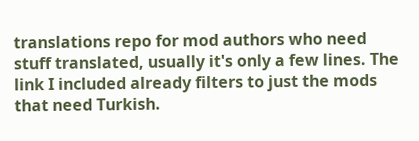translations repo for mod authors who need stuff translated, usually it's only a few lines. The link I included already filters to just the mods that need Turkish.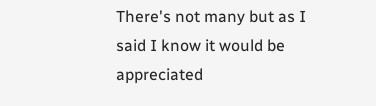There's not many but as I said I know it would be appreciated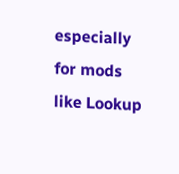especially for mods like Lookup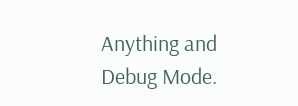Anything and Debug Mode.